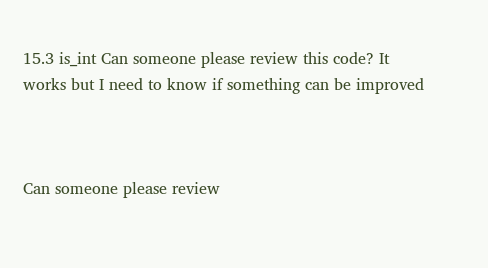15.3 is_int Can someone please review this code? It works but I need to know if something can be improved



Can someone please review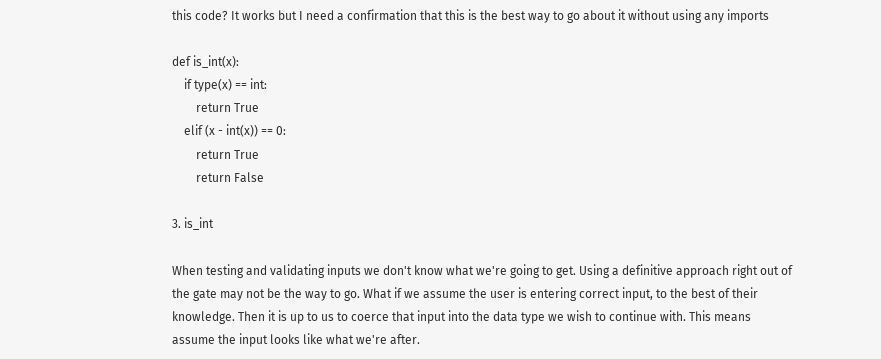this code? It works but I need a confirmation that this is the best way to go about it without using any imports

def is_int(x):
    if type(x) == int:
        return True
    elif (x - int(x)) == 0:
        return True
        return False

3. is_int

When testing and validating inputs we don't know what we're going to get. Using a definitive approach right out of the gate may not be the way to go. What if we assume the user is entering correct input, to the best of their knowledge. Then it is up to us to coerce that input into the data type we wish to continue with. This means assume the input looks like what we're after.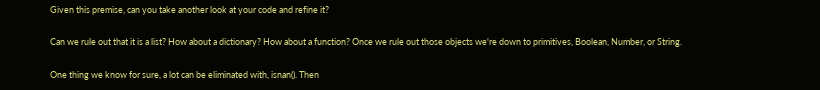Given this premise, can you take another look at your code and refine it?

Can we rule out that it is a list? How about a dictionary? How about a function? Once we rule out those objects we're down to primitives, Boolean, Number, or String.

One thing we know for sure, a lot can be eliminated with, isnan(). Then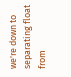we're down to separating float from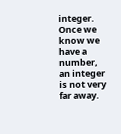integer. Once we know we have a number, an integer is not very far away.